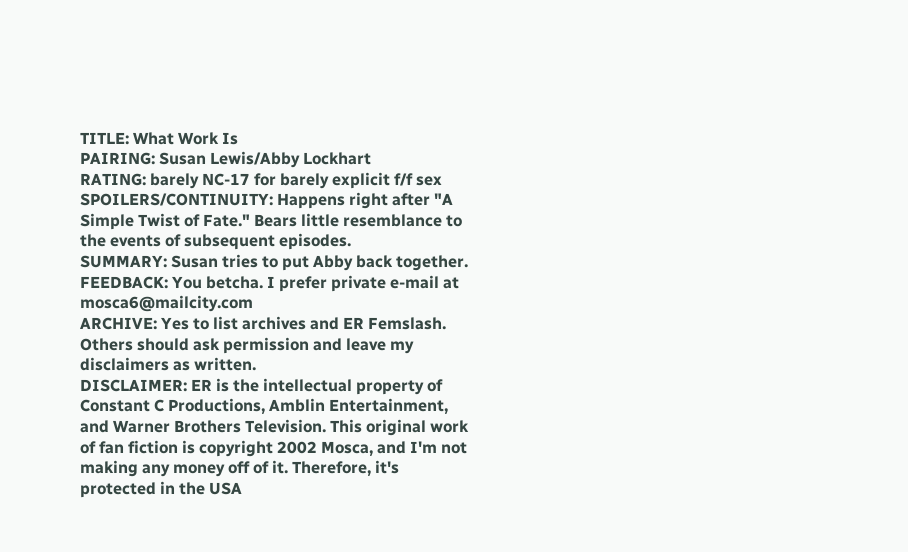TITLE: What Work Is
PAIRING: Susan Lewis/Abby Lockhart
RATING: barely NC-17 for barely explicit f/f sex
SPOILERS/CONTINUITY: Happens right after "A Simple Twist of Fate." Bears little resemblance to the events of subsequent episodes.
SUMMARY: Susan tries to put Abby back together.
FEEDBACK: You betcha. I prefer private e-mail at mosca6@mailcity.com
ARCHIVE: Yes to list archives and ER Femslash. Others should ask permission and leave my disclaimers as written.
DISCLAIMER: ER is the intellectual property of Constant C Productions, Amblin Entertainment, and Warner Brothers Television. This original work of fan fiction is copyright 2002 Mosca, and I'm not making any money off of it. Therefore, it's protected in the USA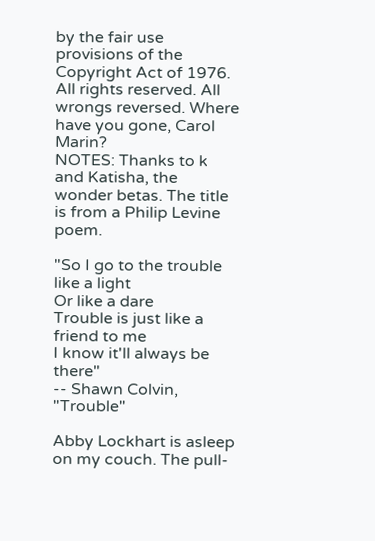by the fair use provisions of the Copyright Act of 1976. All rights reserved. All wrongs reversed. Where have you gone, Carol Marin?
NOTES: Thanks to k and Katisha, the wonder betas. The title is from a Philip Levine poem.

"So I go to the trouble like a light
Or like a dare
Trouble is just like a friend to me
I know it'll always be there"
-- Shawn Colvin, "Trouble"

Abby Lockhart is asleep on my couch. The pull-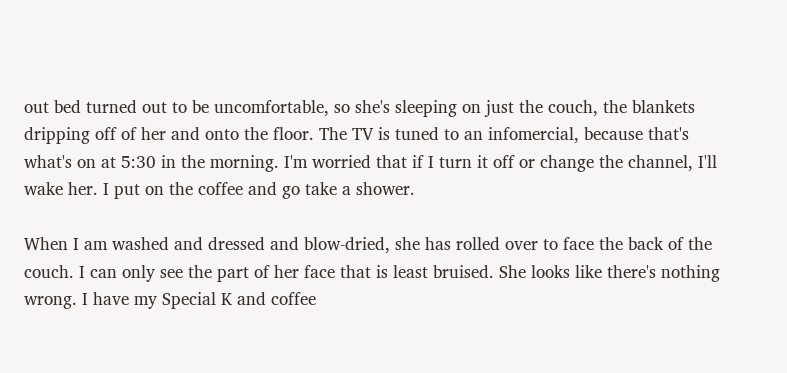out bed turned out to be uncomfortable, so she's sleeping on just the couch, the blankets dripping off of her and onto the floor. The TV is tuned to an infomercial, because that's what's on at 5:30 in the morning. I'm worried that if I turn it off or change the channel, I'll wake her. I put on the coffee and go take a shower.

When I am washed and dressed and blow-dried, she has rolled over to face the back of the couch. I can only see the part of her face that is least bruised. She looks like there's nothing wrong. I have my Special K and coffee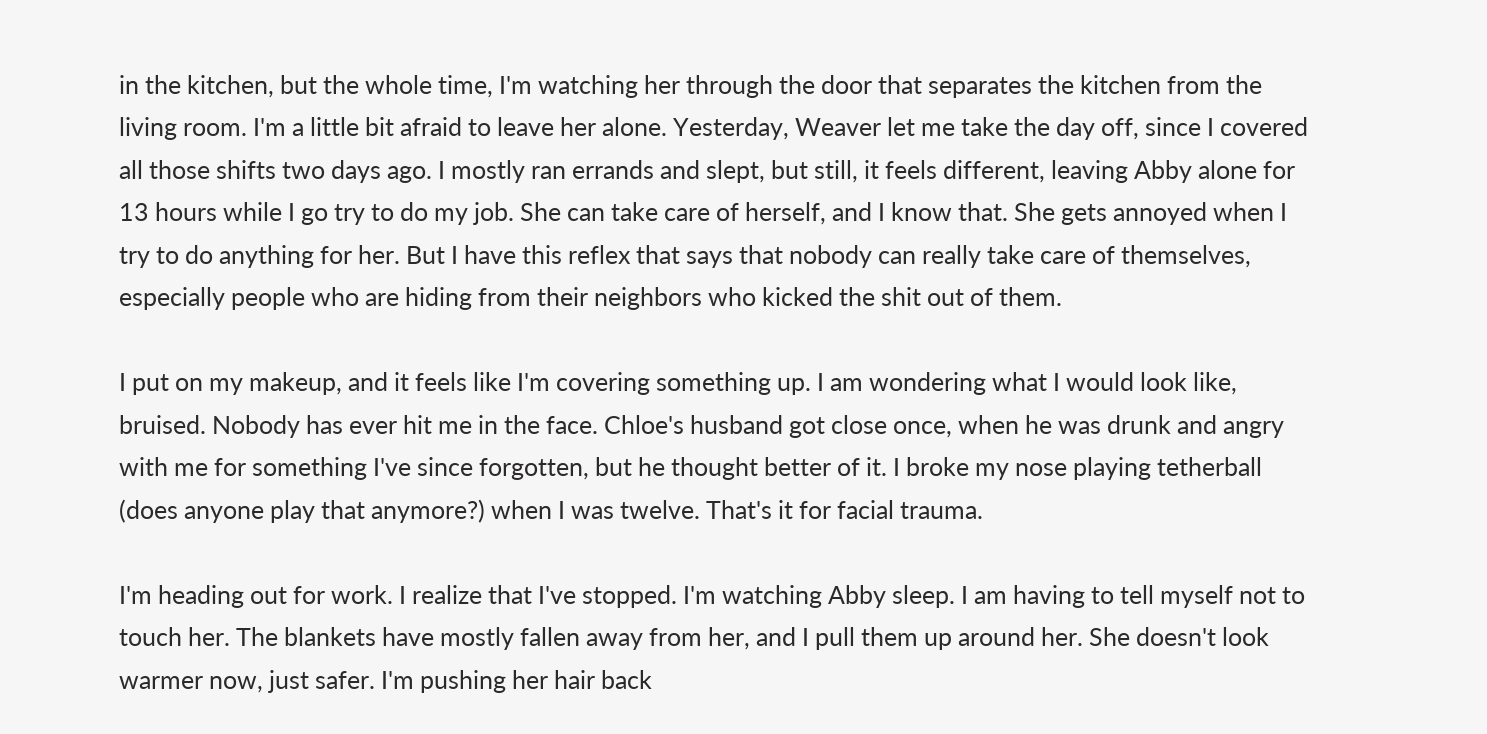in the kitchen, but the whole time, I'm watching her through the door that separates the kitchen from the living room. I'm a little bit afraid to leave her alone. Yesterday, Weaver let me take the day off, since I covered all those shifts two days ago. I mostly ran errands and slept, but still, it feels different, leaving Abby alone for 13 hours while I go try to do my job. She can take care of herself, and I know that. She gets annoyed when I try to do anything for her. But I have this reflex that says that nobody can really take care of themselves, especially people who are hiding from their neighbors who kicked the shit out of them.

I put on my makeup, and it feels like I'm covering something up. I am wondering what I would look like, bruised. Nobody has ever hit me in the face. Chloe's husband got close once, when he was drunk and angry with me for something I've since forgotten, but he thought better of it. I broke my nose playing tetherball (does anyone play that anymore?) when I was twelve. That's it for facial trauma.

I'm heading out for work. I realize that I've stopped. I'm watching Abby sleep. I am having to tell myself not to touch her. The blankets have mostly fallen away from her, and I pull them up around her. She doesn't look warmer now, just safer. I'm pushing her hair back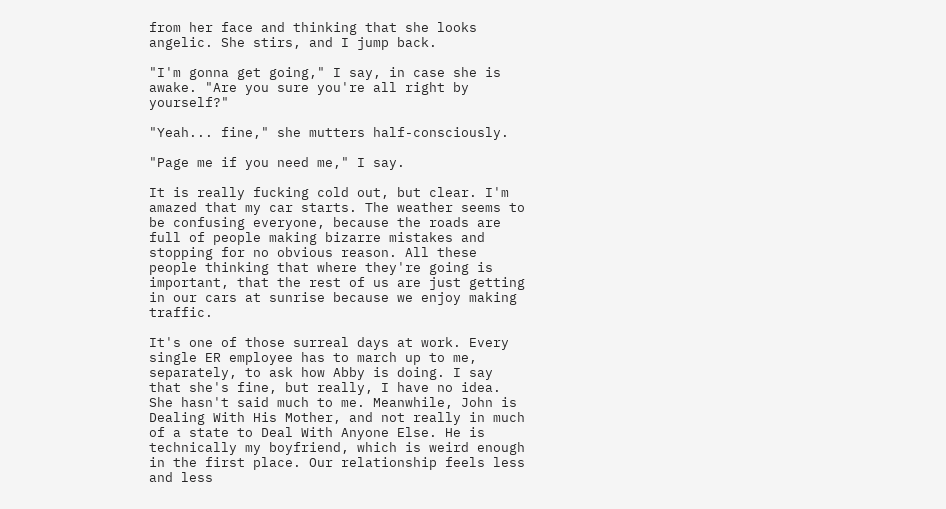from her face and thinking that she looks angelic. She stirs, and I jump back.

"I'm gonna get going," I say, in case she is awake. "Are you sure you're all right by yourself?"

"Yeah... fine," she mutters half-consciously.

"Page me if you need me," I say.

It is really fucking cold out, but clear. I'm amazed that my car starts. The weather seems to be confusing everyone, because the roads are full of people making bizarre mistakes and stopping for no obvious reason. All these people thinking that where they're going is important, that the rest of us are just getting in our cars at sunrise because we enjoy making traffic.

It's one of those surreal days at work. Every single ER employee has to march up to me, separately, to ask how Abby is doing. I say that she's fine, but really, I have no idea. She hasn't said much to me. Meanwhile, John is Dealing With His Mother, and not really in much of a state to Deal With Anyone Else. He is technically my boyfriend, which is weird enough in the first place. Our relationship feels less and less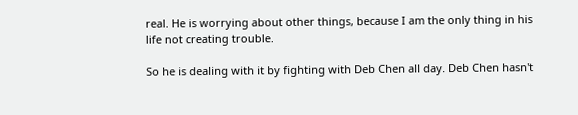real. He is worrying about other things, because I am the only thing in his life not creating trouble.

So he is dealing with it by fighting with Deb Chen all day. Deb Chen hasn't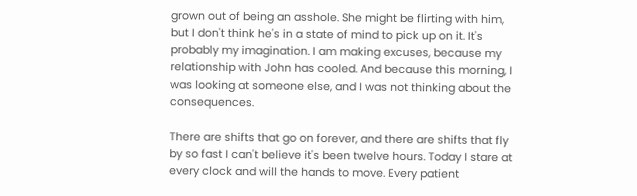grown out of being an asshole. She might be flirting with him, but I don't think he's in a state of mind to pick up on it. It's probably my imagination. I am making excuses, because my relationship with John has cooled. And because this morning, I was looking at someone else, and I was not thinking about the consequences.

There are shifts that go on forever, and there are shifts that fly by so fast I can't believe it's been twelve hours. Today I stare at every clock and will the hands to move. Every patient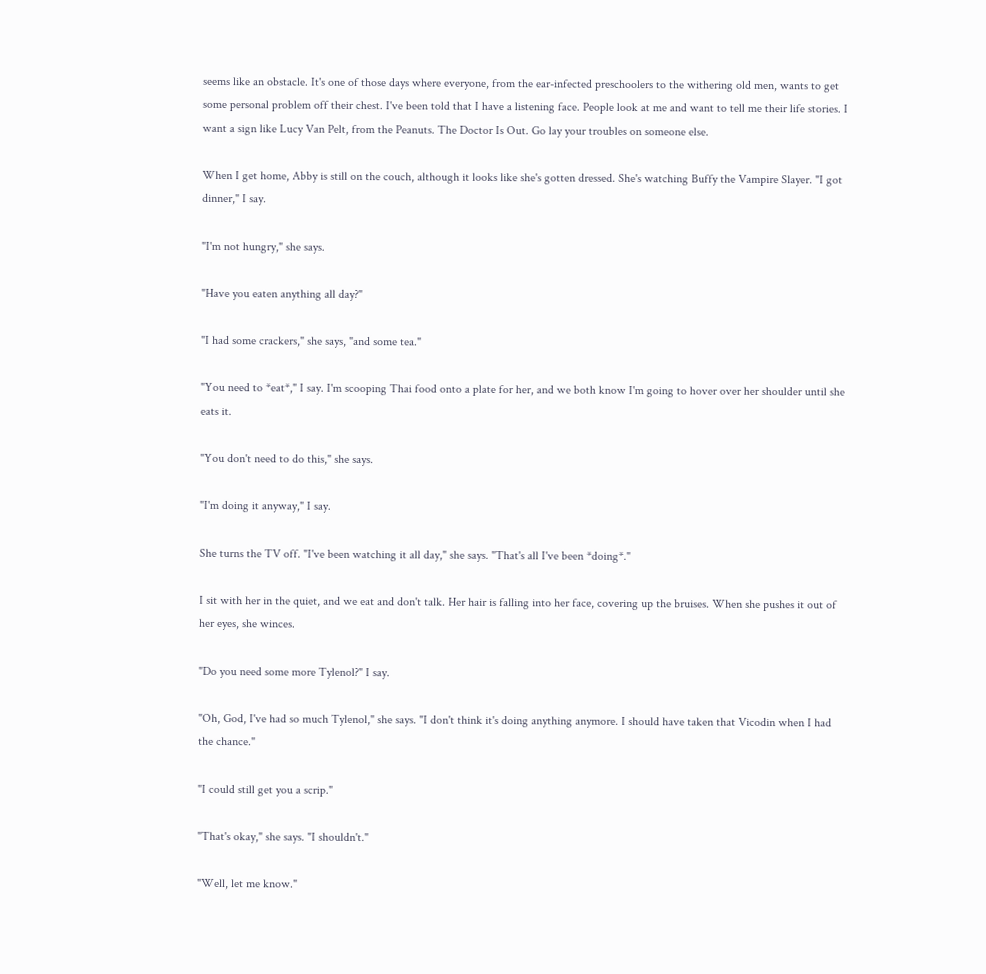seems like an obstacle. It's one of those days where everyone, from the ear-infected preschoolers to the withering old men, wants to get some personal problem off their chest. I've been told that I have a listening face. People look at me and want to tell me their life stories. I want a sign like Lucy Van Pelt, from the Peanuts. The Doctor Is Out. Go lay your troubles on someone else.

When I get home, Abby is still on the couch, although it looks like she's gotten dressed. She's watching Buffy the Vampire Slayer. "I got dinner," I say.

"I'm not hungry," she says.

"Have you eaten anything all day?"

"I had some crackers," she says, "and some tea."

"You need to *eat*," I say. I'm scooping Thai food onto a plate for her, and we both know I'm going to hover over her shoulder until she eats it.

"You don't need to do this," she says.

"I'm doing it anyway," I say.

She turns the TV off. "I've been watching it all day," she says. "That's all I've been *doing*."

I sit with her in the quiet, and we eat and don't talk. Her hair is falling into her face, covering up the bruises. When she pushes it out of her eyes, she winces.

"Do you need some more Tylenol?" I say.

"Oh, God, I've had so much Tylenol," she says. "I don't think it's doing anything anymore. I should have taken that Vicodin when I had the chance."

"I could still get you a scrip."

"That's okay," she says. "I shouldn't."

"Well, let me know."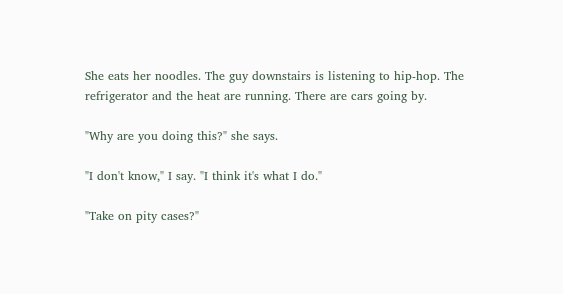She eats her noodles. The guy downstairs is listening to hip-hop. The refrigerator and the heat are running. There are cars going by.

"Why are you doing this?" she says.

"I don't know," I say. "I think it's what I do."

"Take on pity cases?"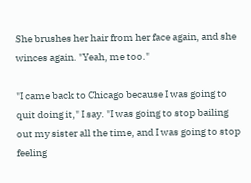She brushes her hair from her face again, and she winces again. "Yeah, me too."

"I came back to Chicago because I was going to quit doing it," I say. "I was going to stop bailing out my sister all the time, and I was going to stop feeling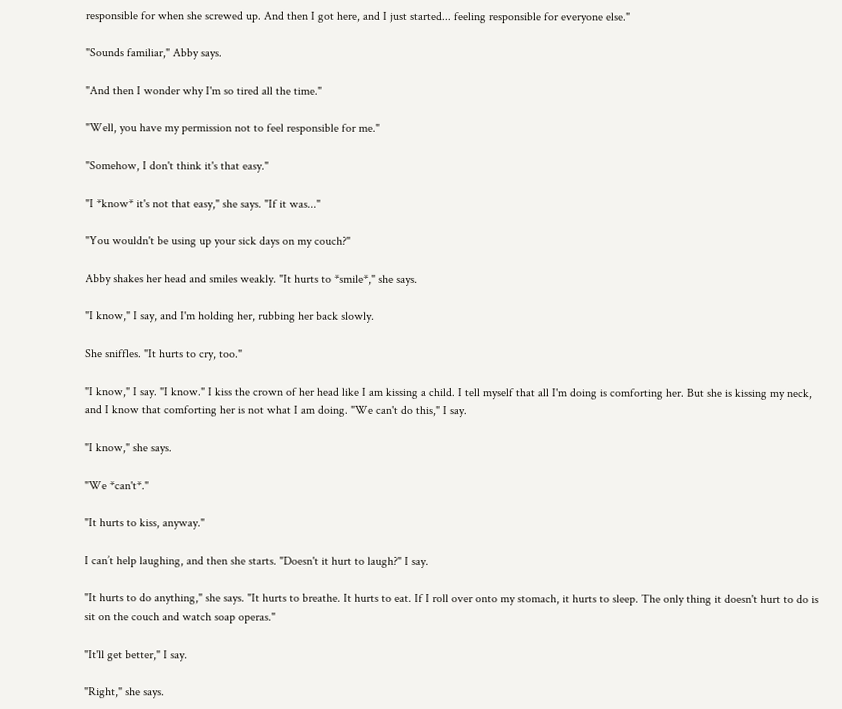responsible for when she screwed up. And then I got here, and I just started... feeling responsible for everyone else."

"Sounds familiar," Abby says.

"And then I wonder why I'm so tired all the time."

"Well, you have my permission not to feel responsible for me."

"Somehow, I don't think it's that easy."

"I *know* it's not that easy," she says. "If it was..."

"You wouldn't be using up your sick days on my couch?"

Abby shakes her head and smiles weakly. "It hurts to *smile*," she says.

"I know," I say, and I'm holding her, rubbing her back slowly.

She sniffles. "It hurts to cry, too."

"I know," I say. "I know." I kiss the crown of her head like I am kissing a child. I tell myself that all I'm doing is comforting her. But she is kissing my neck, and I know that comforting her is not what I am doing. "We can't do this," I say.

"I know," she says.

"We *can't*."

"It hurts to kiss, anyway."

I can’t help laughing, and then she starts. "Doesn't it hurt to laugh?" I say.

"It hurts to do anything," she says. "It hurts to breathe. It hurts to eat. If I roll over onto my stomach, it hurts to sleep. The only thing it doesn't hurt to do is sit on the couch and watch soap operas."

"It'll get better," I say.

"Right," she says.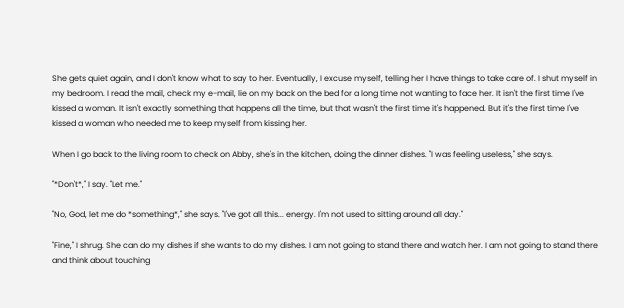She gets quiet again, and I don't know what to say to her. Eventually, I excuse myself, telling her I have things to take care of. I shut myself in my bedroom. I read the mail, check my e-mail, lie on my back on the bed for a long time not wanting to face her. It isn't the first time I've kissed a woman. It isn't exactly something that happens all the time, but that wasn't the first time it's happened. But it's the first time I've kissed a woman who needed me to keep myself from kissing her.

When I go back to the living room to check on Abby, she's in the kitchen, doing the dinner dishes. "I was feeling useless," she says.

"*Don't*," I say. "Let me."

"No, God, let me do *something*," she says. "I've got all this... energy. I'm not used to sitting around all day."

"Fine," I shrug. She can do my dishes if she wants to do my dishes. I am not going to stand there and watch her. I am not going to stand there and think about touching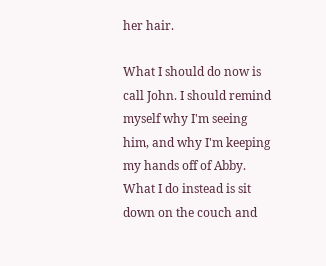her hair.

What I should do now is call John. I should remind myself why I'm seeing him, and why I'm keeping my hands off of Abby. What I do instead is sit down on the couch and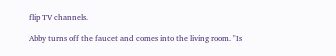flip TV channels.

Abby turns off the faucet and comes into the living room. "Is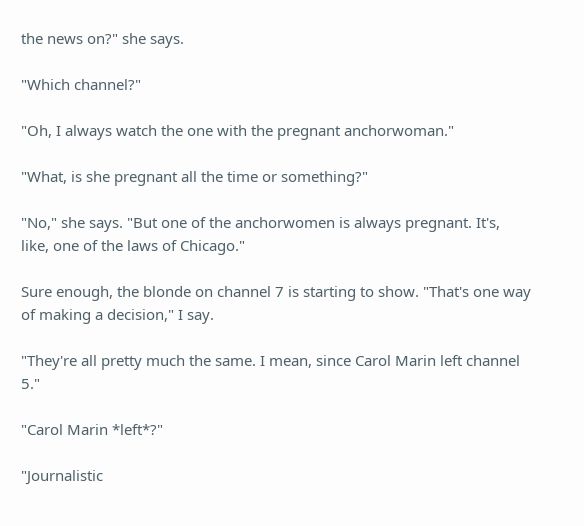the news on?" she says.

"Which channel?"

"Oh, I always watch the one with the pregnant anchorwoman."

"What, is she pregnant all the time or something?"

"No," she says. "But one of the anchorwomen is always pregnant. It's, like, one of the laws of Chicago."

Sure enough, the blonde on channel 7 is starting to show. "That's one way of making a decision," I say.

"They're all pretty much the same. I mean, since Carol Marin left channel 5."

"Carol Marin *left*?"

"Journalistic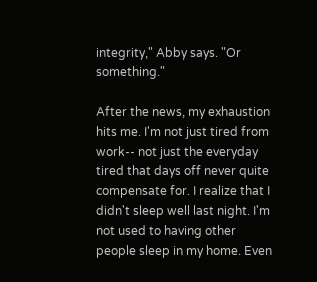integrity," Abby says. "Or something."

After the news, my exhaustion hits me. I'm not just tired from work-- not just the everyday tired that days off never quite compensate for. I realize that I didn't sleep well last night. I'm not used to having other people sleep in my home. Even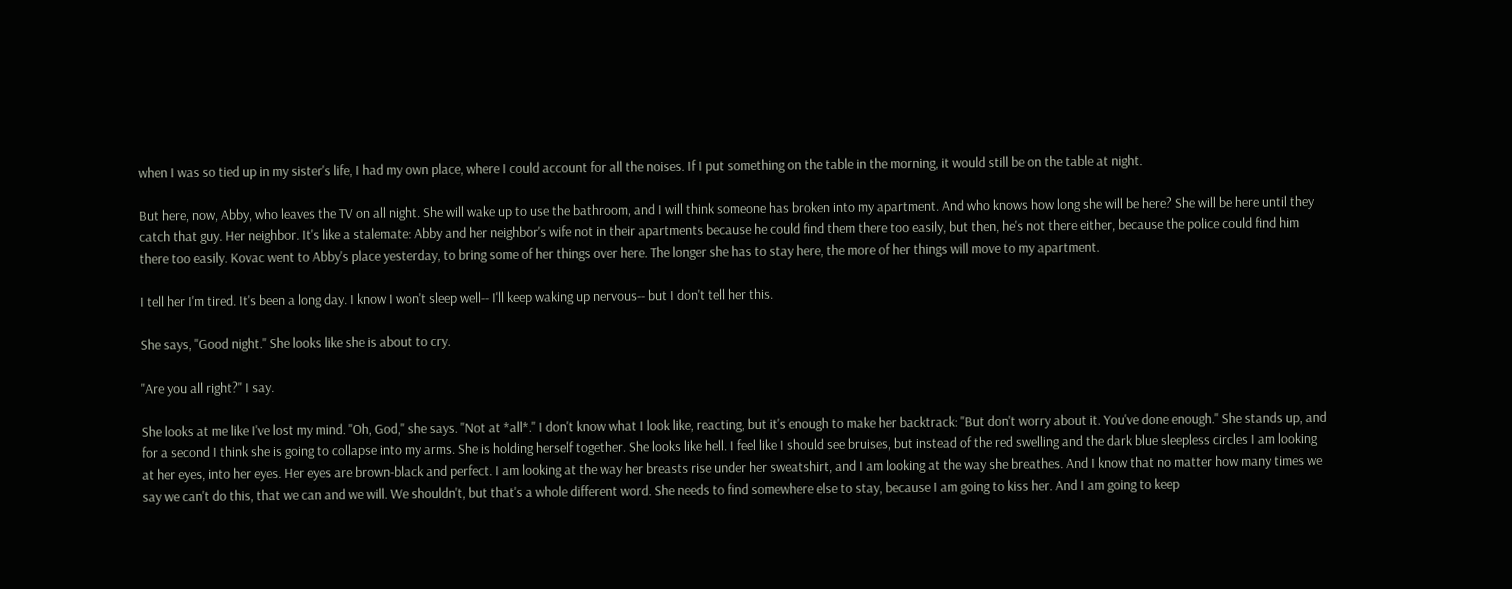when I was so tied up in my sister's life, I had my own place, where I could account for all the noises. If I put something on the table in the morning, it would still be on the table at night.

But here, now, Abby, who leaves the TV on all night. She will wake up to use the bathroom, and I will think someone has broken into my apartment. And who knows how long she will be here? She will be here until they catch that guy. Her neighbor. It's like a stalemate: Abby and her neighbor's wife not in their apartments because he could find them there too easily, but then, he's not there either, because the police could find him there too easily. Kovac went to Abby's place yesterday, to bring some of her things over here. The longer she has to stay here, the more of her things will move to my apartment.

I tell her I'm tired. It's been a long day. I know I won't sleep well-- I'll keep waking up nervous-- but I don't tell her this.

She says, "Good night." She looks like she is about to cry.

"Are you all right?" I say.

She looks at me like I've lost my mind. "Oh, God," she says. "Not at *all*." I don't know what I look like, reacting, but it's enough to make her backtrack: "But don't worry about it. You've done enough." She stands up, and for a second I think she is going to collapse into my arms. She is holding herself together. She looks like hell. I feel like I should see bruises, but instead of the red swelling and the dark blue sleepless circles I am looking at her eyes, into her eyes. Her eyes are brown-black and perfect. I am looking at the way her breasts rise under her sweatshirt, and I am looking at the way she breathes. And I know that no matter how many times we say we can't do this, that we can and we will. We shouldn't, but that's a whole different word. She needs to find somewhere else to stay, because I am going to kiss her. And I am going to keep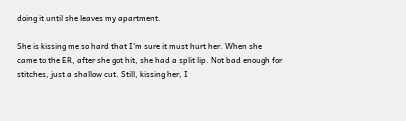doing it until she leaves my apartment.

She is kissing me so hard that I'm sure it must hurt her. When she came to the ER, after she got hit, she had a split lip. Not bad enough for stitches, just a shallow cut. Still, kissing her, I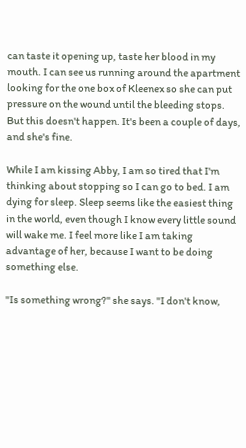can taste it opening up, taste her blood in my mouth. I can see us running around the apartment looking for the one box of Kleenex so she can put pressure on the wound until the bleeding stops. But this doesn't happen. It's been a couple of days, and she's fine.

While I am kissing Abby, I am so tired that I'm thinking about stopping so I can go to bed. I am dying for sleep. Sleep seems like the easiest thing in the world, even though I know every little sound will wake me. I feel more like I am taking advantage of her, because I want to be doing something else.

"Is something wrong?" she says. "I don't know,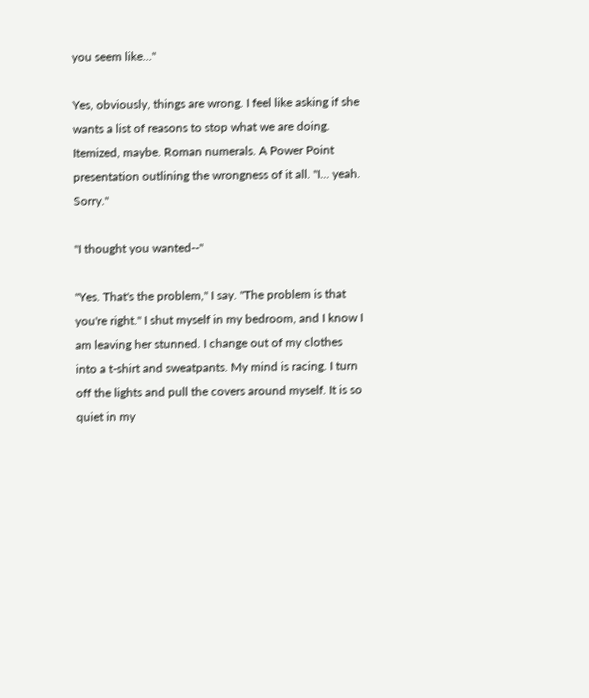you seem like..."

Yes, obviously, things are wrong. I feel like asking if she wants a list of reasons to stop what we are doing. Itemized, maybe. Roman numerals. A Power Point presentation outlining the wrongness of it all. "I... yeah. Sorry."

"I thought you wanted--"

"Yes. That's the problem," I say. "The problem is that you're right." I shut myself in my bedroom, and I know I am leaving her stunned. I change out of my clothes into a t-shirt and sweatpants. My mind is racing. I turn off the lights and pull the covers around myself. It is so quiet in my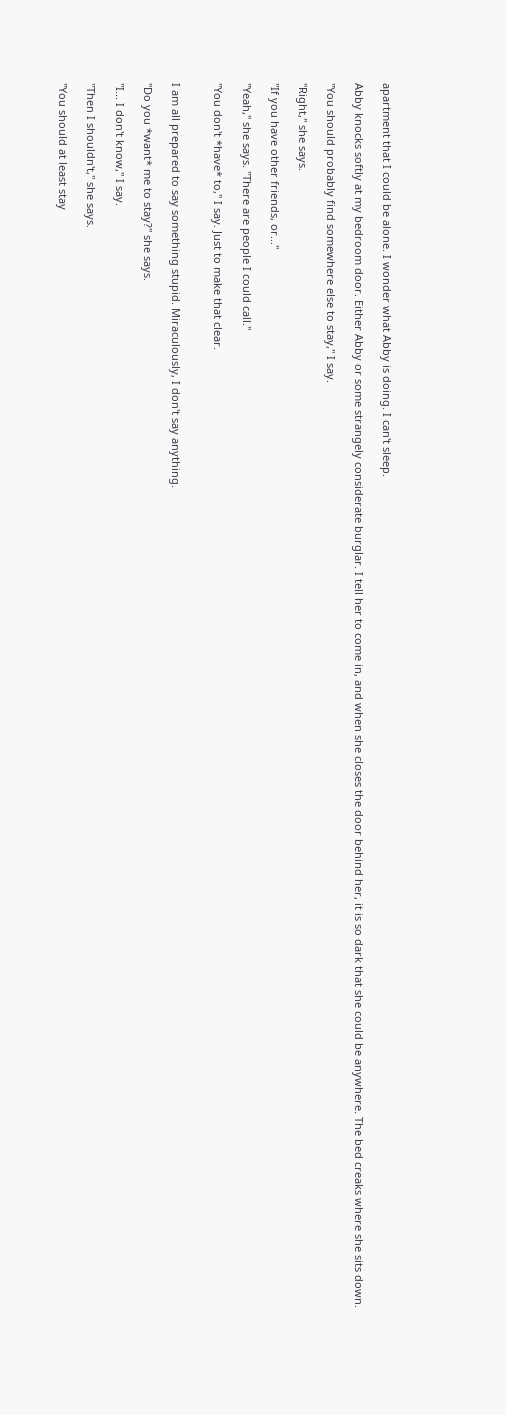apartment that I could be alone. I wonder what Abby is doing. I can't sleep.

Abby knocks softly at my bedroom door. Either Abby or some strangely considerate burglar. I tell her to come in, and when she closes the door behind her, it is so dark that she could be anywhere. The bed creaks where she sits down.

"You should probably find somewhere else to stay," I say.

"Right," she says.

"If you have other friends, or..."

"Yeah," she says. "There are people I could call."

"You don't *have* to," I say. Just to make that clear.


I am all prepared to say something stupid. Miraculously, I don't say anything.

"Do you *want* me to stay?" she says.

"I... I don't know," I say.

"Then I shouldn't," she says.

"You should at least stay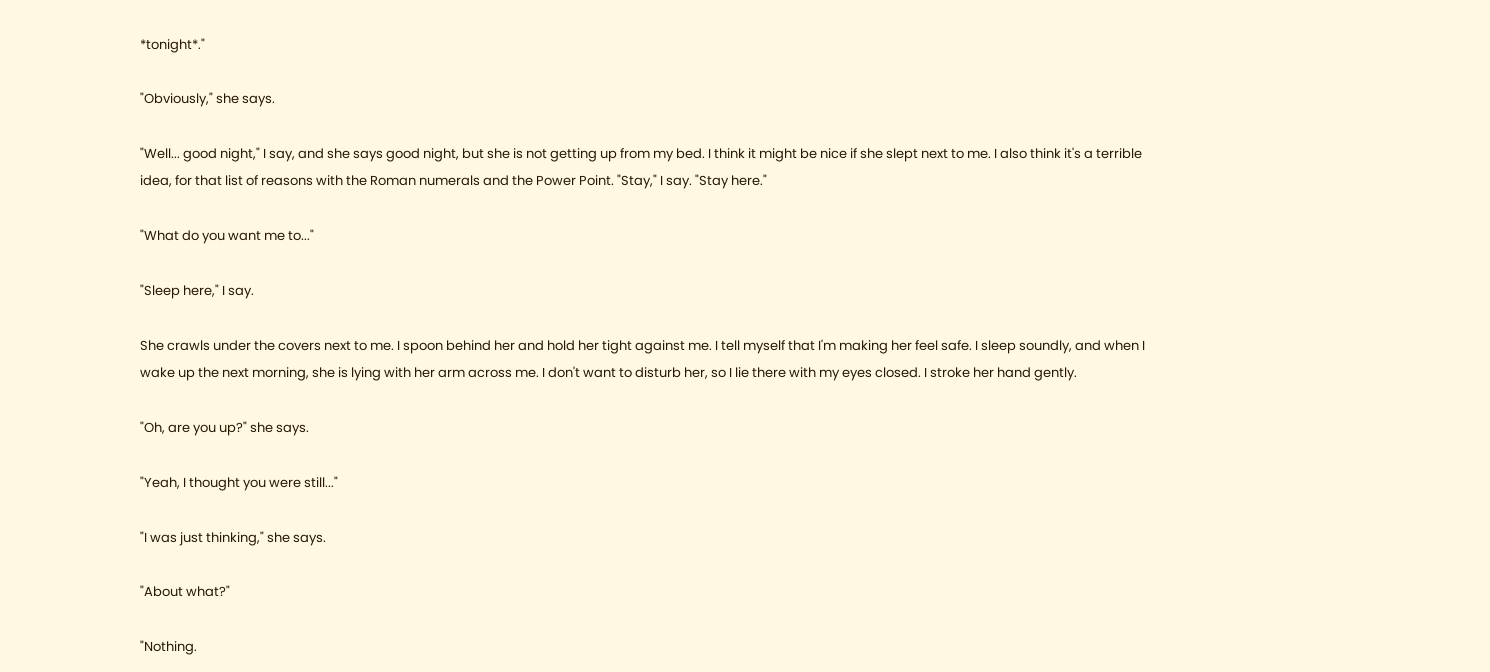*tonight*."

"Obviously," she says.

"Well... good night," I say, and she says good night, but she is not getting up from my bed. I think it might be nice if she slept next to me. I also think it's a terrible idea, for that list of reasons with the Roman numerals and the Power Point. "Stay," I say. "Stay here."

"What do you want me to..."

"Sleep here," I say.

She crawls under the covers next to me. I spoon behind her and hold her tight against me. I tell myself that I'm making her feel safe. I sleep soundly, and when I wake up the next morning, she is lying with her arm across me. I don't want to disturb her, so I lie there with my eyes closed. I stroke her hand gently.

"Oh, are you up?" she says.

"Yeah, I thought you were still..."

"I was just thinking," she says.

"About what?"

"Nothing.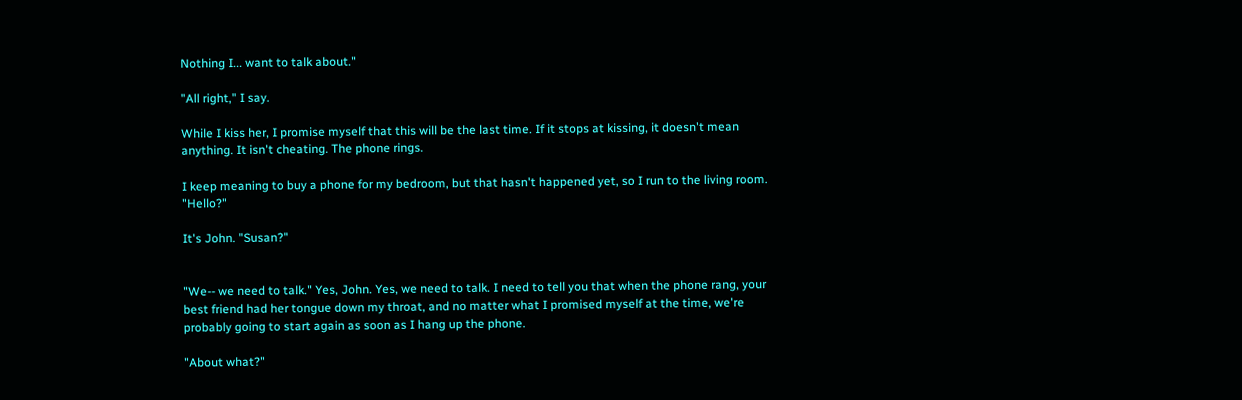Nothing I... want to talk about."

"All right," I say.

While I kiss her, I promise myself that this will be the last time. If it stops at kissing, it doesn't mean anything. It isn't cheating. The phone rings.

I keep meaning to buy a phone for my bedroom, but that hasn't happened yet, so I run to the living room. "Hello?"

It's John. "Susan?"


"We-- we need to talk." Yes, John. Yes, we need to talk. I need to tell you that when the phone rang, your best friend had her tongue down my throat, and no matter what I promised myself at the time, we're probably going to start again as soon as I hang up the phone.

"About what?"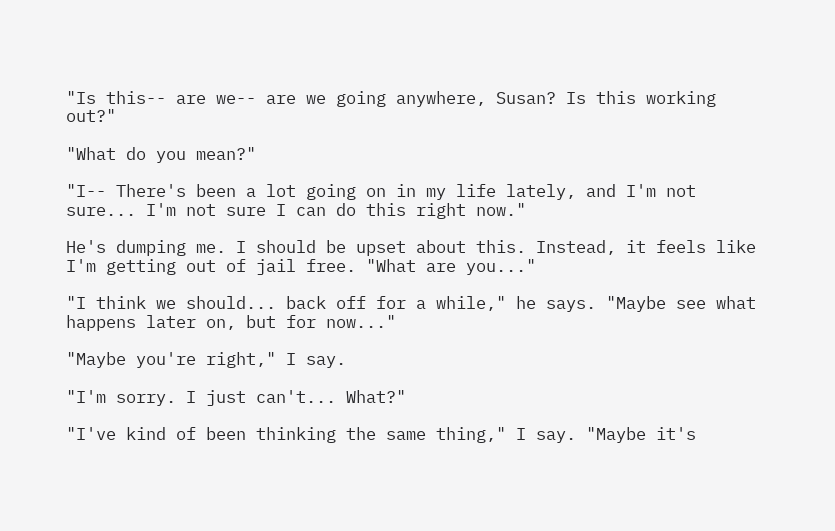"Is this-- are we-- are we going anywhere, Susan? Is this working out?"

"What do you mean?"

"I-- There's been a lot going on in my life lately, and I'm not sure... I'm not sure I can do this right now."

He's dumping me. I should be upset about this. Instead, it feels like I'm getting out of jail free. "What are you..."

"I think we should... back off for a while," he says. "Maybe see what happens later on, but for now..."

"Maybe you're right," I say.

"I'm sorry. I just can't... What?"

"I've kind of been thinking the same thing," I say. "Maybe it's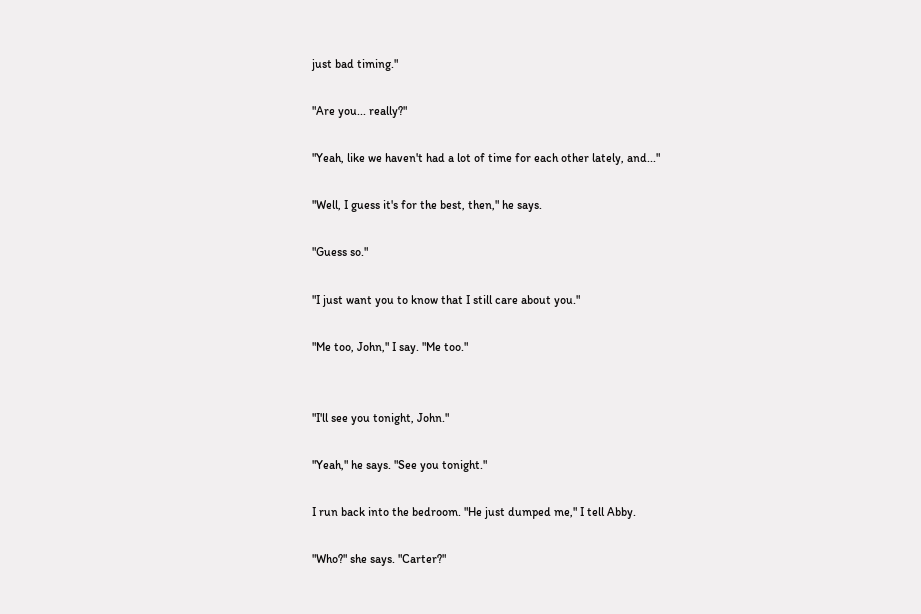just bad timing."

"Are you... really?"

"Yeah, like we haven't had a lot of time for each other lately, and..."

"Well, I guess it's for the best, then," he says.

"Guess so."

"I just want you to know that I still care about you."

"Me too, John," I say. "Me too."


"I'll see you tonight, John."

"Yeah," he says. "See you tonight."

I run back into the bedroom. "He just dumped me," I tell Abby.

"Who?" she says. "Carter?"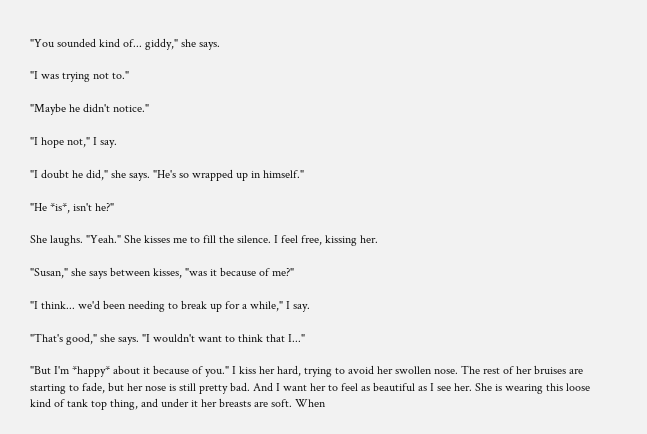"You sounded kind of... giddy," she says.

"I was trying not to."

"Maybe he didn't notice."

"I hope not," I say.

"I doubt he did," she says. "He's so wrapped up in himself."

"He *is*, isn't he?"

She laughs. "Yeah." She kisses me to fill the silence. I feel free, kissing her.

"Susan," she says between kisses, "was it because of me?"

"I think... we'd been needing to break up for a while," I say.

"That's good," she says. "I wouldn't want to think that I..."

"But I'm *happy* about it because of you." I kiss her hard, trying to avoid her swollen nose. The rest of her bruises are starting to fade, but her nose is still pretty bad. And I want her to feel as beautiful as I see her. She is wearing this loose kind of tank top thing, and under it her breasts are soft. When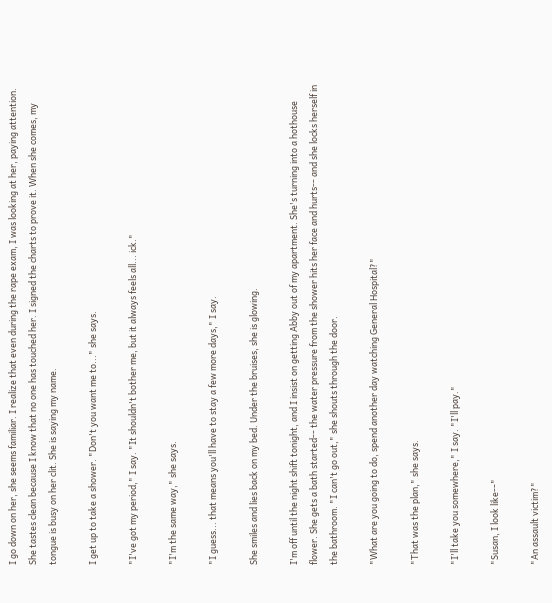I go down on her, she seems familiar. I realize that even during the rape exam, I was looking at her, paying attention. She tastes clean because I know that no one has touched her. I signed the charts to prove it. When she comes, my tongue is busy on her clit. She is saying my name.

I get up to take a shower. "Don't you want me to..." she says.

"I've got my period," I say. "It shouldn't bother me, but it always feels all... ick."

"I'm the same way," she says.

"I guess... that means you'll have to stay a few more days," I say.

She smiles and lies back on my bed. Under the bruises, she is glowing.

I'm off until the night shift tonight, and I insist on getting Abby out of my apartment. She's turning into a hothouse flower. She gets a bath started-- the water pressure from the shower hits her face and hurts-- and she locks herself in the bathroom. "I can't go out," she shouts through the door.

"What are you going to do, spend another day watching General Hospital?"

"That was the plan," she says.

"I'll take you somewhere," I say. "I'll pay."

"Susan, I look like--"

"An assault victim?"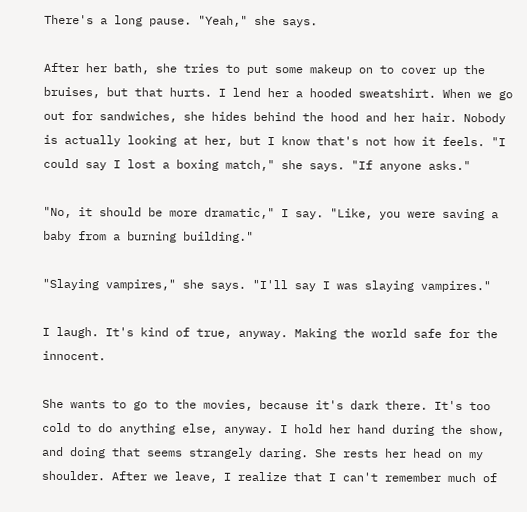There's a long pause. "Yeah," she says.

After her bath, she tries to put some makeup on to cover up the bruises, but that hurts. I lend her a hooded sweatshirt. When we go out for sandwiches, she hides behind the hood and her hair. Nobody is actually looking at her, but I know that's not how it feels. "I could say I lost a boxing match," she says. "If anyone asks."

"No, it should be more dramatic," I say. "Like, you were saving a baby from a burning building."

"Slaying vampires," she says. "I'll say I was slaying vampires."

I laugh. It's kind of true, anyway. Making the world safe for the innocent.

She wants to go to the movies, because it's dark there. It's too cold to do anything else, anyway. I hold her hand during the show, and doing that seems strangely daring. She rests her head on my shoulder. After we leave, I realize that I can't remember much of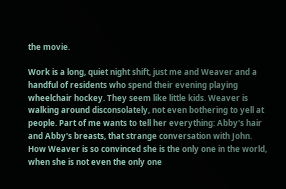the movie.

Work is a long, quiet night shift, just me and Weaver and a handful of residents who spend their evening playing wheelchair hockey. They seem like little kids. Weaver is walking around disconsolately, not even bothering to yell at people. Part of me wants to tell her everything: Abby's hair and Abby's breasts, that strange conversation with John. How Weaver is so convinced she is the only one in the world, when she is not even the only one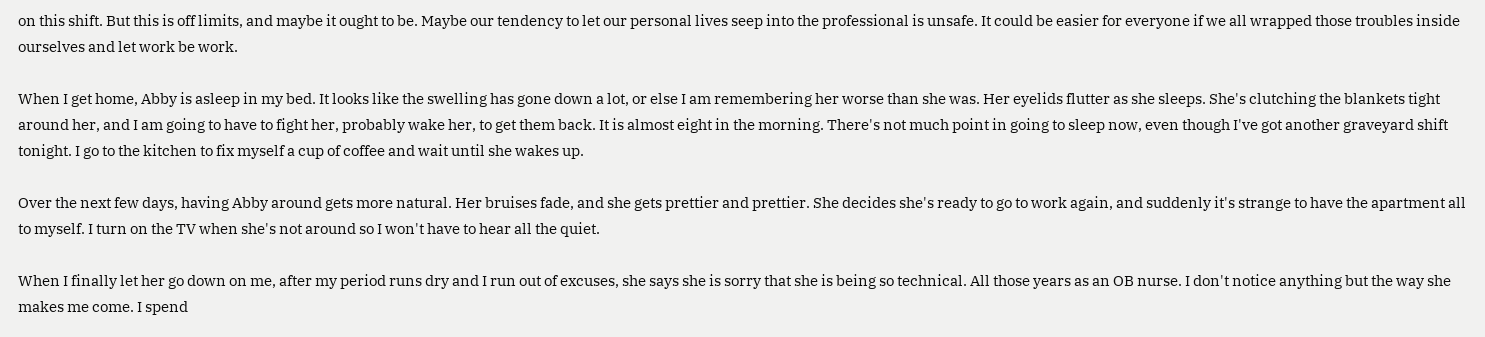on this shift. But this is off limits, and maybe it ought to be. Maybe our tendency to let our personal lives seep into the professional is unsafe. It could be easier for everyone if we all wrapped those troubles inside ourselves and let work be work.

When I get home, Abby is asleep in my bed. It looks like the swelling has gone down a lot, or else I am remembering her worse than she was. Her eyelids flutter as she sleeps. She's clutching the blankets tight around her, and I am going to have to fight her, probably wake her, to get them back. It is almost eight in the morning. There's not much point in going to sleep now, even though I've got another graveyard shift tonight. I go to the kitchen to fix myself a cup of coffee and wait until she wakes up.

Over the next few days, having Abby around gets more natural. Her bruises fade, and she gets prettier and prettier. She decides she's ready to go to work again, and suddenly it's strange to have the apartment all to myself. I turn on the TV when she's not around so I won't have to hear all the quiet.

When I finally let her go down on me, after my period runs dry and I run out of excuses, she says she is sorry that she is being so technical. All those years as an OB nurse. I don't notice anything but the way she makes me come. I spend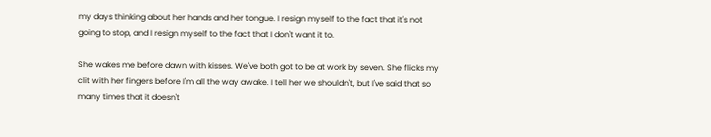my days thinking about her hands and her tongue. I resign myself to the fact that it's not going to stop, and I resign myself to the fact that I don't want it to.

She wakes me before dawn with kisses. We've both got to be at work by seven. She flicks my clit with her fingers before I'm all the way awake. I tell her we shouldn't, but I've said that so many times that it doesn't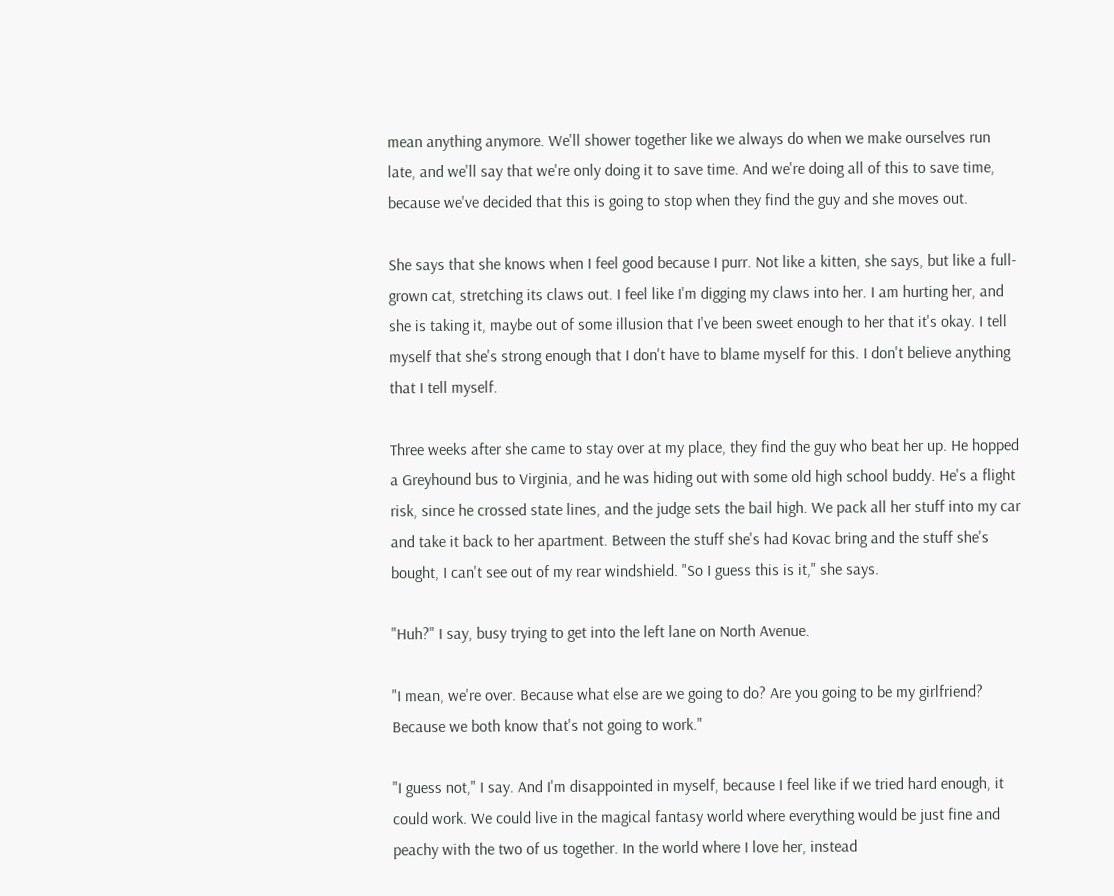mean anything anymore. We'll shower together like we always do when we make ourselves run late, and we'll say that we're only doing it to save time. And we're doing all of this to save time, because we've decided that this is going to stop when they find the guy and she moves out.

She says that she knows when I feel good because I purr. Not like a kitten, she says, but like a full-grown cat, stretching its claws out. I feel like I'm digging my claws into her. I am hurting her, and she is taking it, maybe out of some illusion that I've been sweet enough to her that it's okay. I tell myself that she's strong enough that I don't have to blame myself for this. I don't believe anything that I tell myself.

Three weeks after she came to stay over at my place, they find the guy who beat her up. He hopped a Greyhound bus to Virginia, and he was hiding out with some old high school buddy. He's a flight risk, since he crossed state lines, and the judge sets the bail high. We pack all her stuff into my car and take it back to her apartment. Between the stuff she's had Kovac bring and the stuff she's bought, I can't see out of my rear windshield. "So I guess this is it," she says.

"Huh?" I say, busy trying to get into the left lane on North Avenue.

"I mean, we're over. Because what else are we going to do? Are you going to be my girlfriend? Because we both know that's not going to work."

"I guess not," I say. And I'm disappointed in myself, because I feel like if we tried hard enough, it could work. We could live in the magical fantasy world where everything would be just fine and peachy with the two of us together. In the world where I love her, instead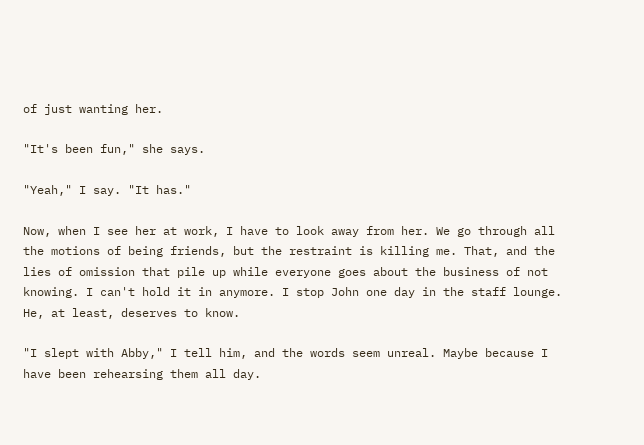of just wanting her.

"It's been fun," she says.

"Yeah," I say. "It has."

Now, when I see her at work, I have to look away from her. We go through all the motions of being friends, but the restraint is killing me. That, and the lies of omission that pile up while everyone goes about the business of not knowing. I can't hold it in anymore. I stop John one day in the staff lounge. He, at least, deserves to know.

"I slept with Abby," I tell him, and the words seem unreal. Maybe because I have been rehearsing them all day.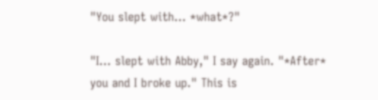"You slept with... *what*?"

"I... slept with Abby," I say again. "*After* you and I broke up." This is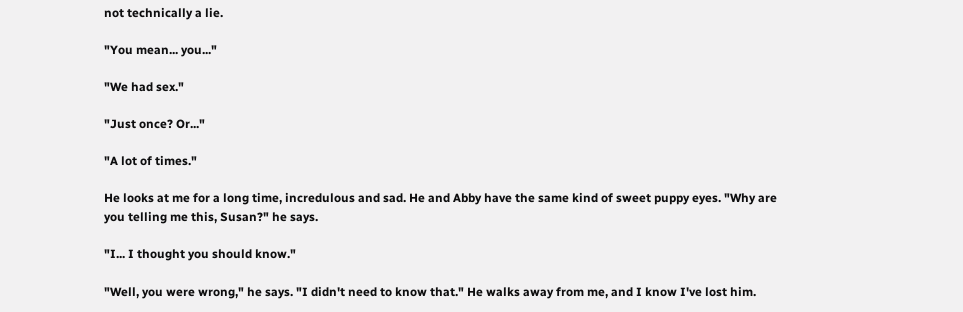not technically a lie.

"You mean... you..."

"We had sex."

"Just once? Or..."

"A lot of times."

He looks at me for a long time, incredulous and sad. He and Abby have the same kind of sweet puppy eyes. "Why are you telling me this, Susan?" he says.

"I... I thought you should know."

"Well, you were wrong," he says. "I didn't need to know that." He walks away from me, and I know I've lost him.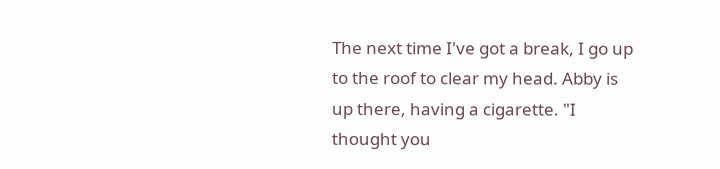The next time I've got a break, I go up to the roof to clear my head. Abby is up there, having a cigarette. "I thought you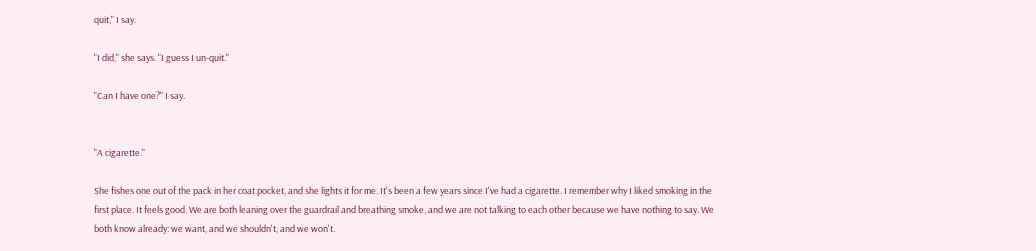quit," I say.

"I did," she says. "I guess I un-quit."

"Can I have one?" I say.


"A cigarette."

She fishes one out of the pack in her coat pocket, and she lights it for me. It's been a few years since I've had a cigarette. I remember why I liked smoking in the first place. It feels good. We are both leaning over the guardrail and breathing smoke, and we are not talking to each other because we have nothing to say. We both know already: we want, and we shouldn't, and we won't.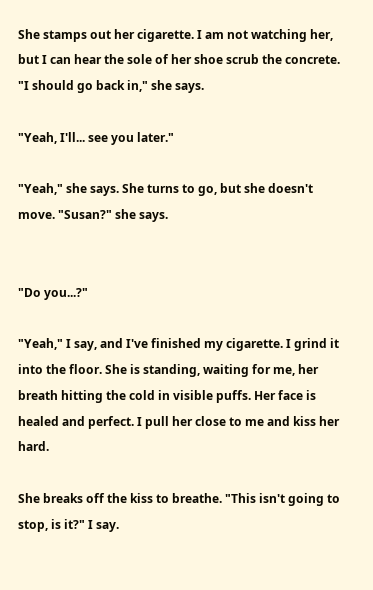She stamps out her cigarette. I am not watching her, but I can hear the sole of her shoe scrub the concrete. "I should go back in," she says.

"Yeah, I'll... see you later."

"Yeah," she says. She turns to go, but she doesn't move. "Susan?" she says.


"Do you...?"

"Yeah," I say, and I've finished my cigarette. I grind it into the floor. She is standing, waiting for me, her breath hitting the cold in visible puffs. Her face is healed and perfect. I pull her close to me and kiss her hard.

She breaks off the kiss to breathe. "This isn't going to stop, is it?" I say.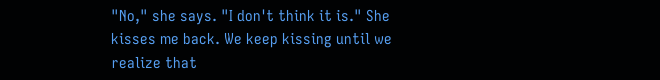"No," she says. "I don't think it is." She kisses me back. We keep kissing until we realize that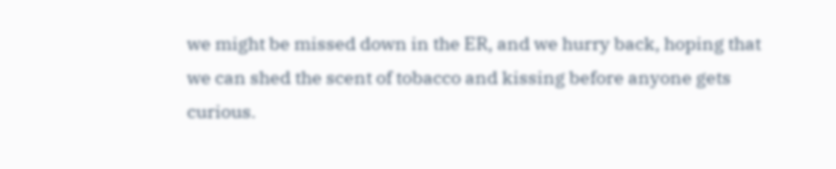we might be missed down in the ER, and we hurry back, hoping that we can shed the scent of tobacco and kissing before anyone gets curious.